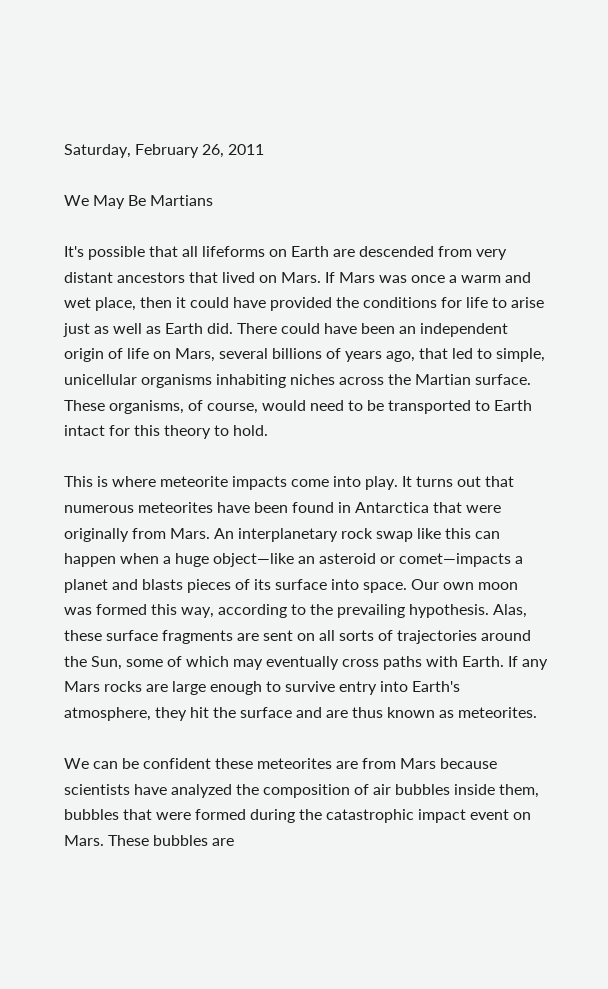Saturday, February 26, 2011

We May Be Martians

It's possible that all lifeforms on Earth are descended from very distant ancestors that lived on Mars. If Mars was once a warm and wet place, then it could have provided the conditions for life to arise just as well as Earth did. There could have been an independent origin of life on Mars, several billions of years ago, that led to simple, unicellular organisms inhabiting niches across the Martian surface. These organisms, of course, would need to be transported to Earth intact for this theory to hold.

This is where meteorite impacts come into play. It turns out that numerous meteorites have been found in Antarctica that were originally from Mars. An interplanetary rock swap like this can happen when a huge object—like an asteroid or comet—impacts a planet and blasts pieces of its surface into space. Our own moon was formed this way, according to the prevailing hypothesis. Alas, these surface fragments are sent on all sorts of trajectories around the Sun, some of which may eventually cross paths with Earth. If any Mars rocks are large enough to survive entry into Earth's atmosphere, they hit the surface and are thus known as meteorites.

We can be confident these meteorites are from Mars because scientists have analyzed the composition of air bubbles inside them, bubbles that were formed during the catastrophic impact event on Mars. These bubbles are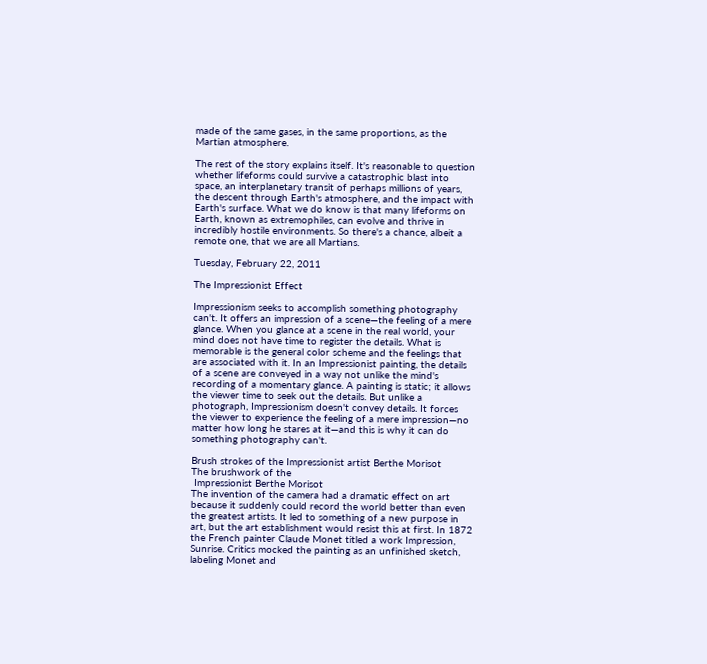made of the same gases, in the same proportions, as the Martian atmosphere.

The rest of the story explains itself. It's reasonable to question whether lifeforms could survive a catastrophic blast into space, an interplanetary transit of perhaps millions of years, the descent through Earth's atmosphere, and the impact with Earth's surface. What we do know is that many lifeforms on Earth, known as extremophiles, can evolve and thrive in incredibly hostile environments. So there's a chance, albeit a remote one, that we are all Martians.

Tuesday, February 22, 2011

The Impressionist Effect

Impressionism seeks to accomplish something photography can't. It offers an impression of a scene—the feeling of a mere glance. When you glance at a scene in the real world, your mind does not have time to register the details. What is memorable is the general color scheme and the feelings that are associated with it. In an Impressionist painting, the details of a scene are conveyed in a way not unlike the mind's recording of a momentary glance. A painting is static; it allows the viewer time to seek out the details. But unlike a photograph, Impressionism doesn't convey details. It forces the viewer to experience the feeling of a mere impression—no matter how long he stares at it—and this is why it can do something photography can't.

Brush strokes of the Impressionist artist Berthe Morisot
The brushwork of the
 Impressionist Berthe Morisot
The invention of the camera had a dramatic effect on art because it suddenly could record the world better than even the greatest artists. It led to something of a new purpose in art, but the art establishment would resist this at first. In 1872 the French painter Claude Monet titled a work Impression, Sunrise. Critics mocked the painting as an unfinished sketch, labeling Monet and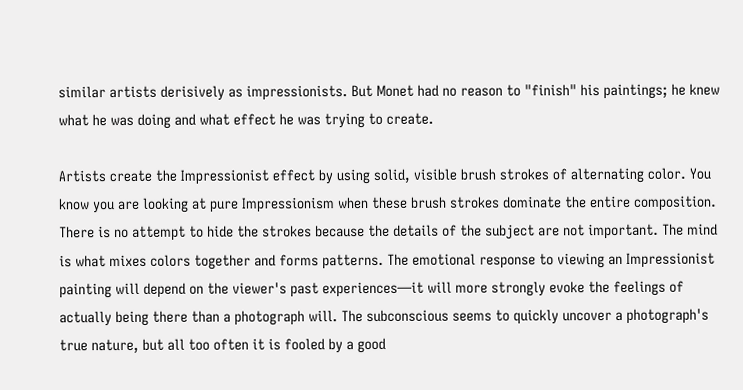similar artists derisively as impressionists. But Monet had no reason to "finish" his paintings; he knew what he was doing and what effect he was trying to create.

Artists create the Impressionist effect by using solid, visible brush strokes of alternating color. You know you are looking at pure Impressionism when these brush strokes dominate the entire composition. There is no attempt to hide the strokes because the details of the subject are not important. The mind is what mixes colors together and forms patterns. The emotional response to viewing an Impressionist painting will depend on the viewer's past experiences—it will more strongly evoke the feelings of actually being there than a photograph will. The subconscious seems to quickly uncover a photograph's true nature, but all too often it is fooled by a good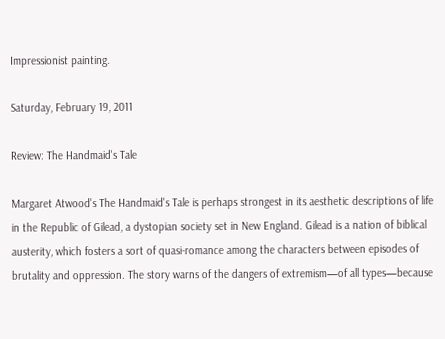Impressionist painting.

Saturday, February 19, 2011

Review: The Handmaid's Tale

Margaret Atwood's The Handmaid's Tale is perhaps strongest in its aesthetic descriptions of life in the Republic of Gilead, a dystopian society set in New England. Gilead is a nation of biblical austerity, which fosters a sort of quasi-romance among the characters between episodes of brutality and oppression. The story warns of the dangers of extremism—of all types—because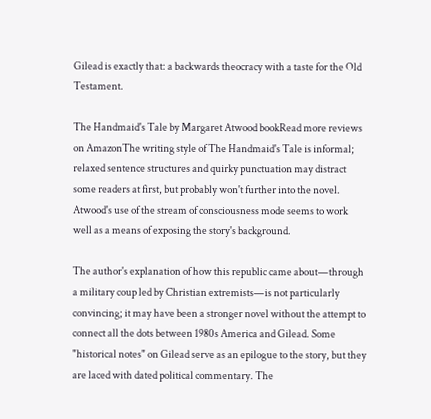Gilead is exactly that: a backwards theocracy with a taste for the Old Testament.

The Handmaid's Tale by Margaret Atwood bookRead more reviews on AmazonThe writing style of The Handmaid's Tale is informal; relaxed sentence structures and quirky punctuation may distract some readers at first, but probably won't further into the novel. Atwood's use of the stream of consciousness mode seems to work well as a means of exposing the story's background.

The author's explanation of how this republic came about—through a military coup led by Christian extremists—is not particularly convincing; it may have been a stronger novel without the attempt to connect all the dots between 1980s America and Gilead. Some "historical notes" on Gilead serve as an epilogue to the story, but they are laced with dated political commentary. The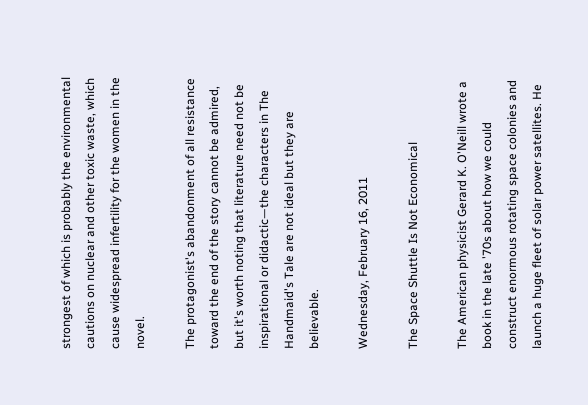strongest of which is probably the environmental cautions on nuclear and other toxic waste, which cause widespread infertility for the women in the novel.

The protagonist's abandonment of all resistance toward the end of the story cannot be admired, but it's worth noting that literature need not be inspirational or didactic—the characters in The Handmaid's Tale are not ideal but they are believable.

Wednesday, February 16, 2011

The Space Shuttle Is Not Economical

The American physicist Gerard K. O'Neill wrote a book in the late '70s about how we could construct enormous rotating space colonies and launch a huge fleet of solar power satellites. He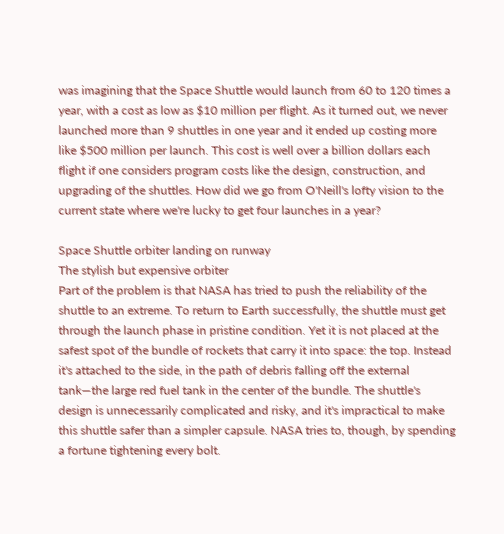was imagining that the Space Shuttle would launch from 60 to 120 times a year, with a cost as low as $10 million per flight. As it turned out, we never launched more than 9 shuttles in one year and it ended up costing more like $500 million per launch. This cost is well over a billion dollars each flight if one considers program costs like the design, construction, and upgrading of the shuttles. How did we go from O'Neill's lofty vision to the current state where we're lucky to get four launches in a year?

Space Shuttle orbiter landing on runway
The stylish but expensive orbiter
Part of the problem is that NASA has tried to push the reliability of the shuttle to an extreme. To return to Earth successfully, the shuttle must get through the launch phase in pristine condition. Yet it is not placed at the safest spot of the bundle of rockets that carry it into space: the top. Instead it's attached to the side, in the path of debris falling off the external tank—the large red fuel tank in the center of the bundle. The shuttle's design is unnecessarily complicated and risky, and it's impractical to make this shuttle safer than a simpler capsule. NASA tries to, though, by spending a fortune tightening every bolt.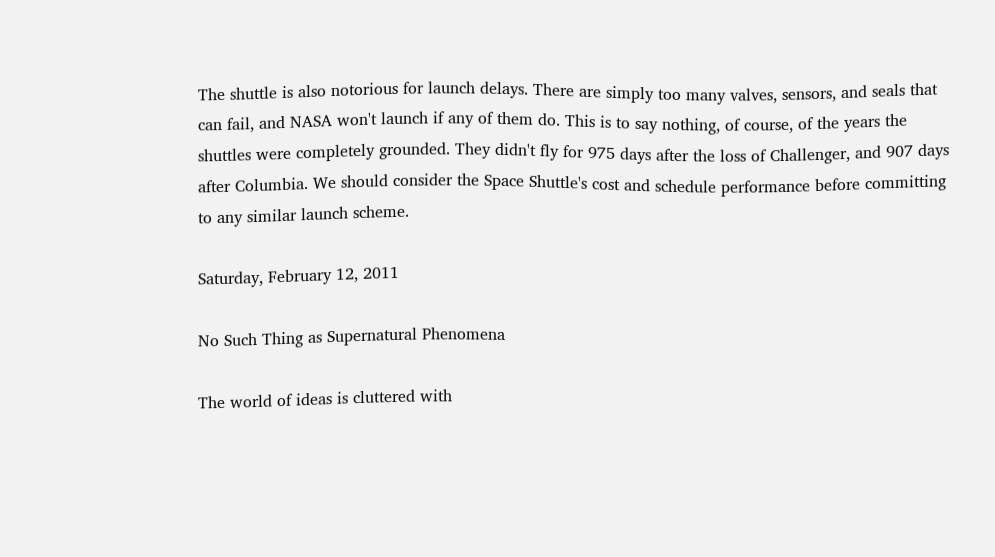The shuttle is also notorious for launch delays. There are simply too many valves, sensors, and seals that can fail, and NASA won't launch if any of them do. This is to say nothing, of course, of the years the shuttles were completely grounded. They didn't fly for 975 days after the loss of Challenger, and 907 days after Columbia. We should consider the Space Shuttle's cost and schedule performance before committing to any similar launch scheme.

Saturday, February 12, 2011

No Such Thing as Supernatural Phenomena

The world of ideas is cluttered with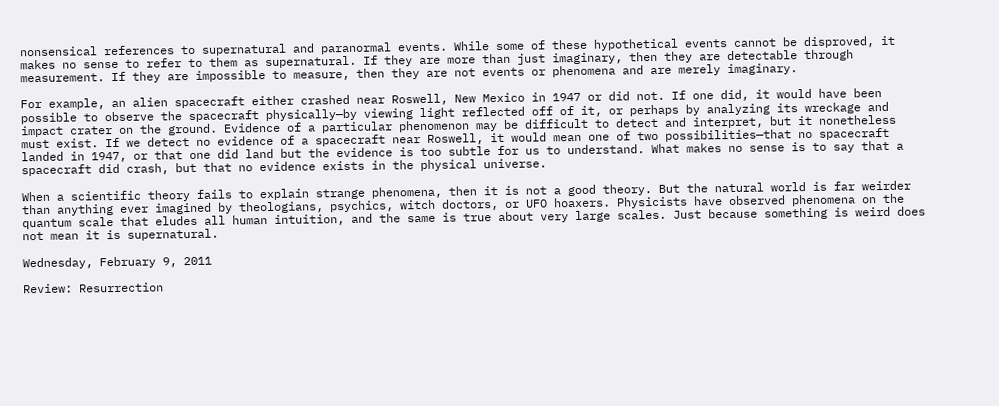nonsensical references to supernatural and paranormal events. While some of these hypothetical events cannot be disproved, it makes no sense to refer to them as supernatural. If they are more than just imaginary, then they are detectable through measurement. If they are impossible to measure, then they are not events or phenomena and are merely imaginary.

For example, an alien spacecraft either crashed near Roswell, New Mexico in 1947 or did not. If one did, it would have been possible to observe the spacecraft physically—by viewing light reflected off of it, or perhaps by analyzing its wreckage and impact crater on the ground. Evidence of a particular phenomenon may be difficult to detect and interpret, but it nonetheless must exist. If we detect no evidence of a spacecraft near Roswell, it would mean one of two possibilities—that no spacecraft landed in 1947, or that one did land but the evidence is too subtle for us to understand. What makes no sense is to say that a spacecraft did crash, but that no evidence exists in the physical universe.

When a scientific theory fails to explain strange phenomena, then it is not a good theory. But the natural world is far weirder than anything ever imagined by theologians, psychics, witch doctors, or UFO hoaxers. Physicists have observed phenomena on the quantum scale that eludes all human intuition, and the same is true about very large scales. Just because something is weird does not mean it is supernatural.

Wednesday, February 9, 2011

Review: Resurrection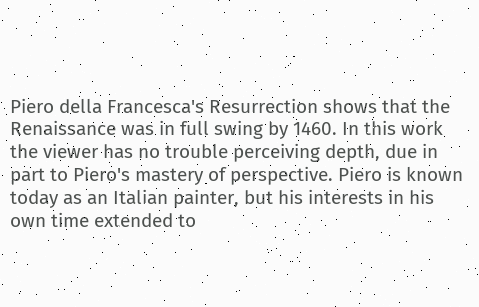Piero della Francesca's Resurrection shows that the Renaissance was in full swing by 1460. In this work the viewer has no trouble perceiving depth, due in part to Piero's mastery of perspective. Piero is known today as an Italian painter, but his interests in his own time extended to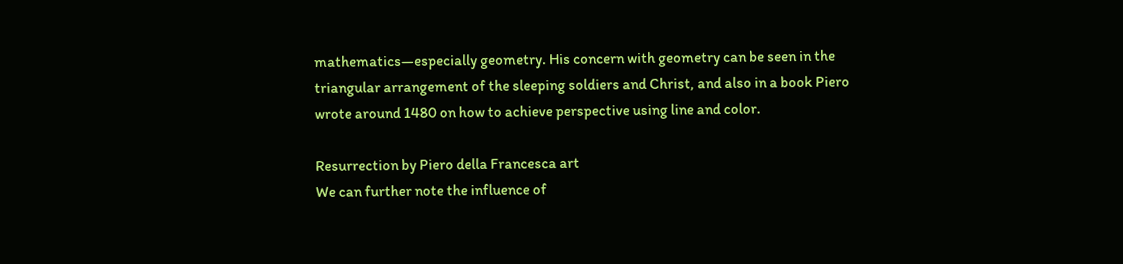mathematics—especially geometry. His concern with geometry can be seen in the triangular arrangement of the sleeping soldiers and Christ, and also in a book Piero wrote around 1480 on how to achieve perspective using line and color.

Resurrection by Piero della Francesca art
We can further note the influence of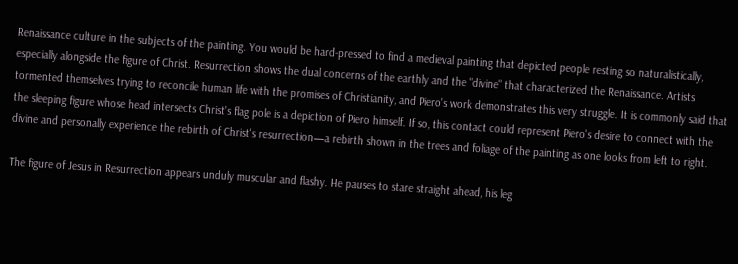Renaissance culture in the subjects of the painting. You would be hard-pressed to find a medieval painting that depicted people resting so naturalistically, especially alongside the figure of Christ. Resurrection shows the dual concerns of the earthly and the "divine" that characterized the Renaissance. Artists tormented themselves trying to reconcile human life with the promises of Christianity, and Piero's work demonstrates this very struggle. It is commonly said that the sleeping figure whose head intersects Christ's flag pole is a depiction of Piero himself. If so, this contact could represent Piero's desire to connect with the divine and personally experience the rebirth of Christ's resurrection—a rebirth shown in the trees and foliage of the painting as one looks from left to right.

The figure of Jesus in Resurrection appears unduly muscular and flashy. He pauses to stare straight ahead, his leg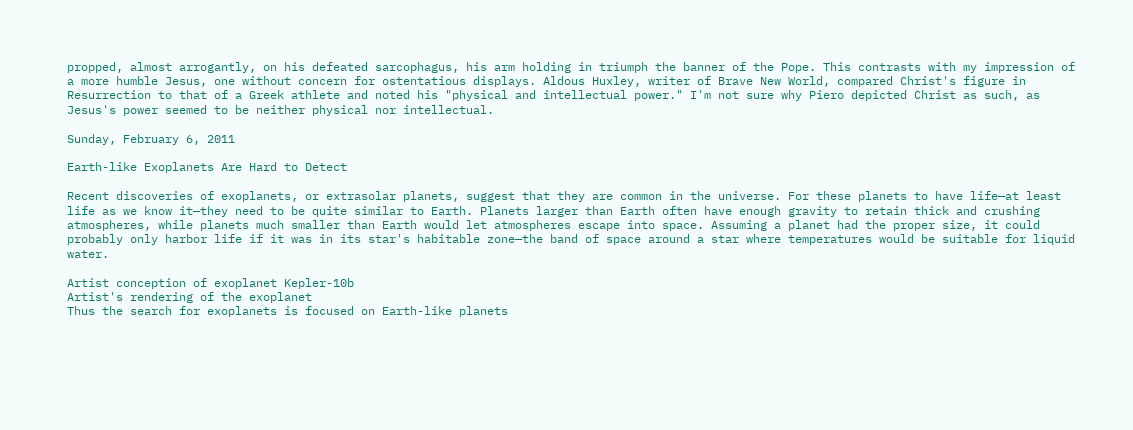propped, almost arrogantly, on his defeated sarcophagus, his arm holding in triumph the banner of the Pope. This contrasts with my impression of a more humble Jesus, one without concern for ostentatious displays. Aldous Huxley, writer of Brave New World, compared Christ's figure in Resurrection to that of a Greek athlete and noted his "physical and intellectual power." I'm not sure why Piero depicted Christ as such, as Jesus's power seemed to be neither physical nor intellectual.

Sunday, February 6, 2011

Earth-like Exoplanets Are Hard to Detect

Recent discoveries of exoplanets, or extrasolar planets, suggest that they are common in the universe. For these planets to have life—at least life as we know it—they need to be quite similar to Earth. Planets larger than Earth often have enough gravity to retain thick and crushing atmospheres, while planets much smaller than Earth would let atmospheres escape into space. Assuming a planet had the proper size, it could probably only harbor life if it was in its star's habitable zone—the band of space around a star where temperatures would be suitable for liquid water.

Artist conception of exoplanet Kepler-10b
Artist's rendering of the exoplanet
Thus the search for exoplanets is focused on Earth-like planets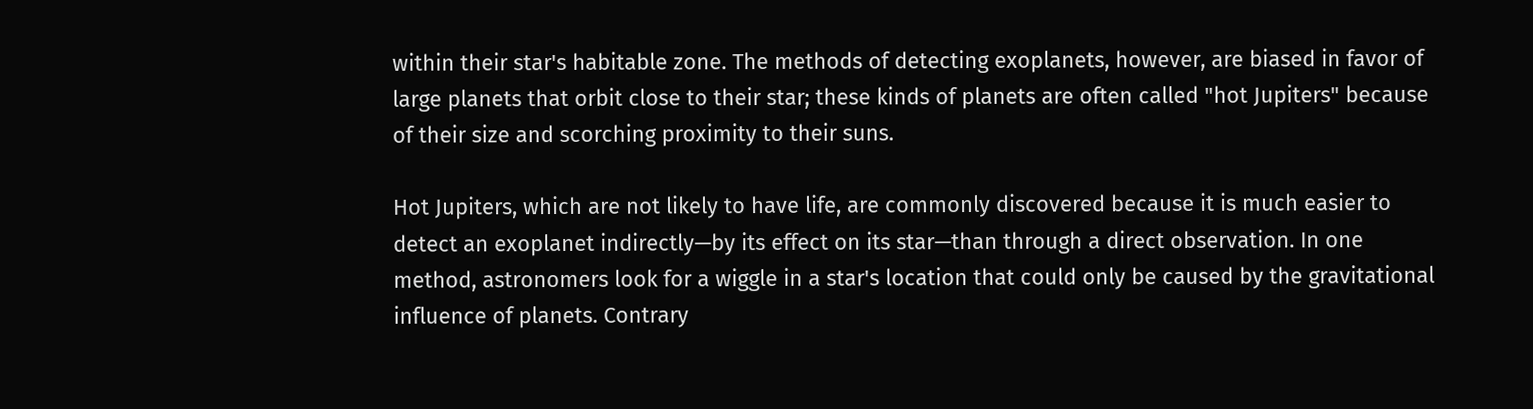within their star's habitable zone. The methods of detecting exoplanets, however, are biased in favor of large planets that orbit close to their star; these kinds of planets are often called "hot Jupiters" because of their size and scorching proximity to their suns.

Hot Jupiters, which are not likely to have life, are commonly discovered because it is much easier to detect an exoplanet indirectly—by its effect on its star—than through a direct observation. In one method, astronomers look for a wiggle in a star's location that could only be caused by the gravitational influence of planets. Contrary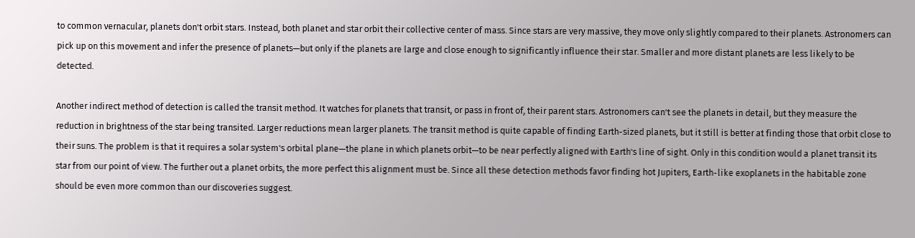to common vernacular, planets don't orbit stars. Instead, both planet and star orbit their collective center of mass. Since stars are very massive, they move only slightly compared to their planets. Astronomers can pick up on this movement and infer the presence of planets—but only if the planets are large and close enough to significantly influence their star. Smaller and more distant planets are less likely to be detected.

Another indirect method of detection is called the transit method. It watches for planets that transit, or pass in front of, their parent stars. Astronomers can't see the planets in detail, but they measure the reduction in brightness of the star being transited. Larger reductions mean larger planets. The transit method is quite capable of finding Earth-sized planets, but it still is better at finding those that orbit close to their suns. The problem is that it requires a solar system's orbital plane—the plane in which planets orbit—to be near perfectly aligned with Earth's line of sight. Only in this condition would a planet transit its star from our point of view. The further out a planet orbits, the more perfect this alignment must be. Since all these detection methods favor finding hot Jupiters, Earth-like exoplanets in the habitable zone should be even more common than our discoveries suggest.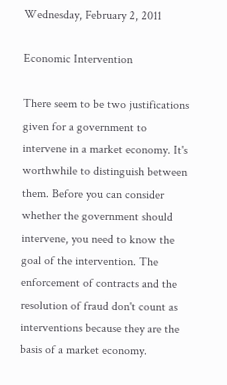Wednesday, February 2, 2011

Economic Intervention

There seem to be two justifications given for a government to intervene in a market economy. It's worthwhile to distinguish between them. Before you can consider whether the government should intervene, you need to know the goal of the intervention. The enforcement of contracts and the resolution of fraud don't count as interventions because they are the basis of a market economy.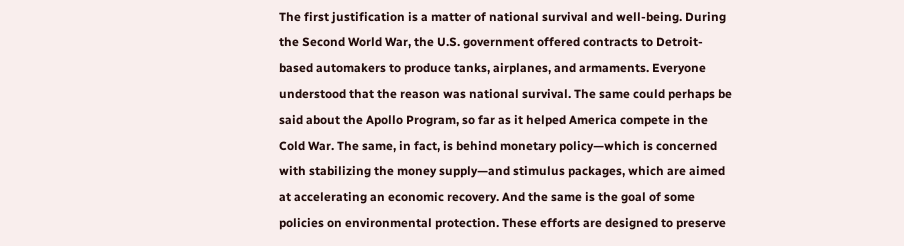The first justification is a matter of national survival and well-being. During the Second World War, the U.S. government offered contracts to Detroit-based automakers to produce tanks, airplanes, and armaments. Everyone understood that the reason was national survival. The same could perhaps be said about the Apollo Program, so far as it helped America compete in the Cold War. The same, in fact, is behind monetary policy—which is concerned with stabilizing the money supply—and stimulus packages, which are aimed at accelerating an economic recovery. And the same is the goal of some policies on environmental protection. These efforts are designed to preserve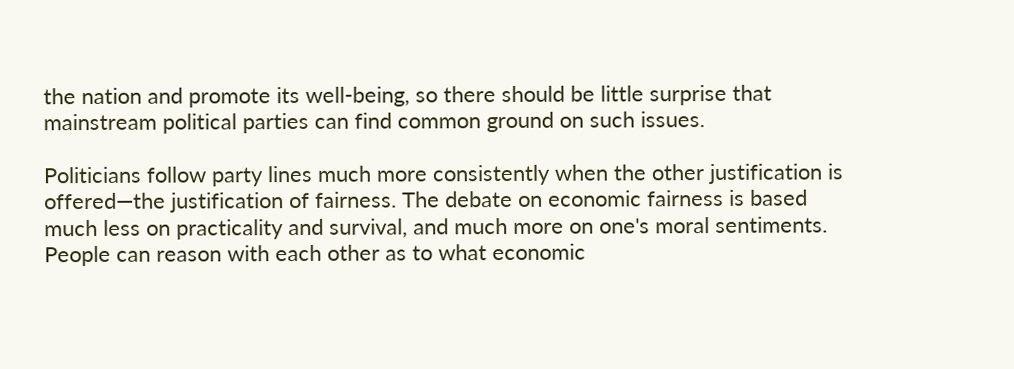the nation and promote its well-being, so there should be little surprise that mainstream political parties can find common ground on such issues.

Politicians follow party lines much more consistently when the other justification is offered—the justification of fairness. The debate on economic fairness is based much less on practicality and survival, and much more on one's moral sentiments. People can reason with each other as to what economic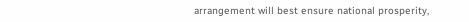arrangement will best ensure national prosperity,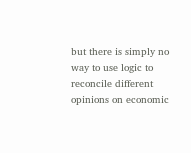but there is simply no way to use logic to reconcile different opinions on economic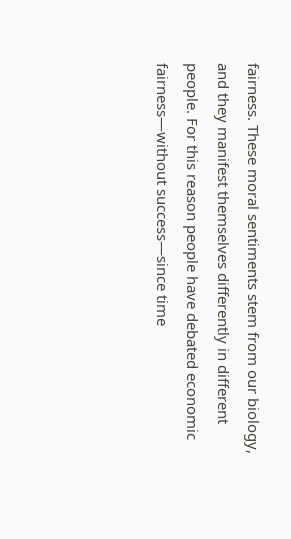fairness. These moral sentiments stem from our biology, and they manifest themselves differently in different people. For this reason people have debated economic fairness—without success—since time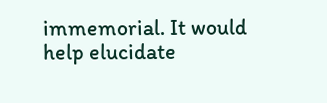immemorial. It would help elucidate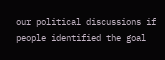our political discussions if people identified the goal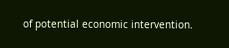of potential economic intervention.